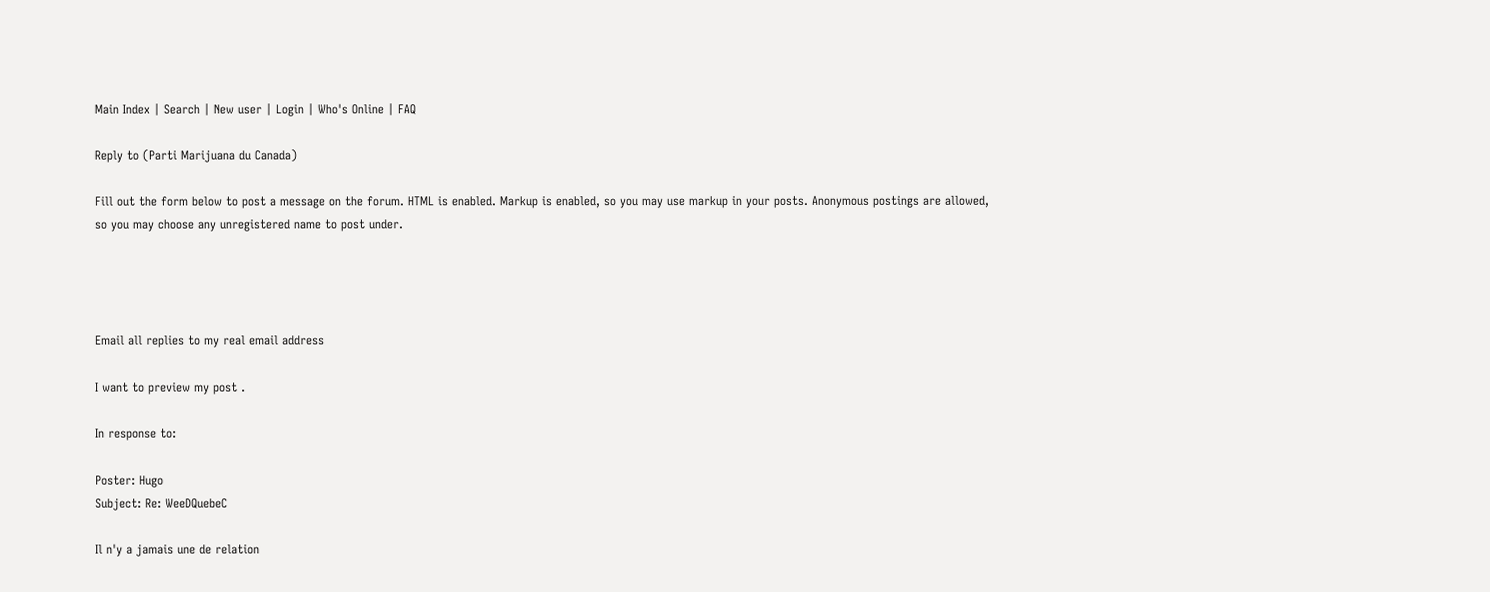Main Index | Search | New user | Login | Who's Online | FAQ

Reply to (Parti Marijuana du Canada)

Fill out the form below to post a message on the forum. HTML is enabled. Markup is enabled, so you may use markup in your posts. Anonymous postings are allowed, so you may choose any unregistered name to post under.




Email all replies to my real email address

I want to preview my post .

In response to:

Poster: Hugo
Subject: Re: WeeDQuebeC

Il n'y a jamais une de relation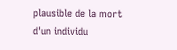plausible de la mort d'un individu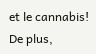et le cannabis! De plus,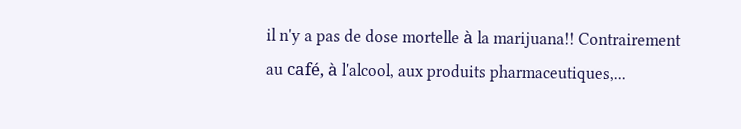il n'y a pas de dose mortelle à la marijuana!! Contrairement au café, à l'alcool, aux produits pharmaceutiques,...